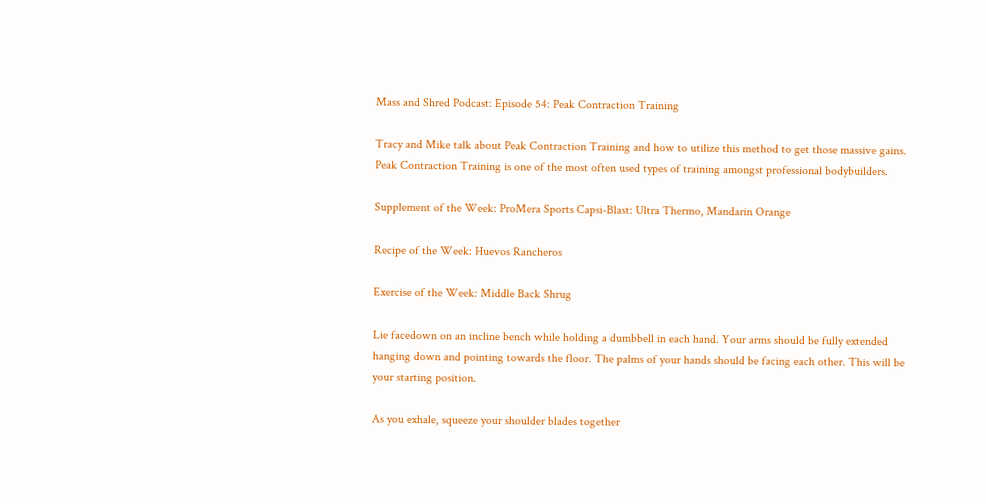Mass and Shred Podcast: Episode 54: Peak Contraction Training

Tracy and Mike talk about Peak Contraction Training and how to utilize this method to get those massive gains. Peak Contraction Training is one of the most often used types of training amongst professional bodybuilders.

Supplement of the Week: ProMera Sports Capsi-Blast: Ultra Thermo, Mandarin Orange

Recipe of the Week: Huevos Rancheros

Exercise of the Week: Middle Back Shrug

Lie facedown on an incline bench while holding a dumbbell in each hand. Your arms should be fully extended hanging down and pointing towards the floor. The palms of your hands should be facing each other. This will be your starting position.

As you exhale, squeeze your shoulder blades together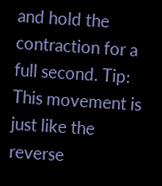and hold the contraction for a full second. Tip: This movement is just like the reverse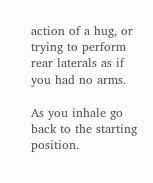action of a hug, or trying to perform rear laterals as if you had no arms.

As you inhale go back to the starting position.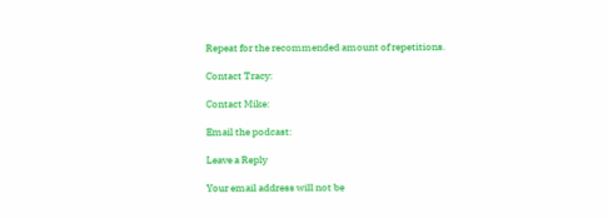Repeat for the recommended amount of repetitions.

Contact Tracy:

Contact Mike:

Email the podcast:

Leave a Reply

Your email address will not be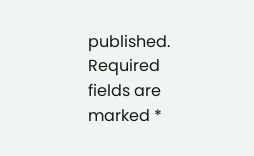published. Required fields are marked *